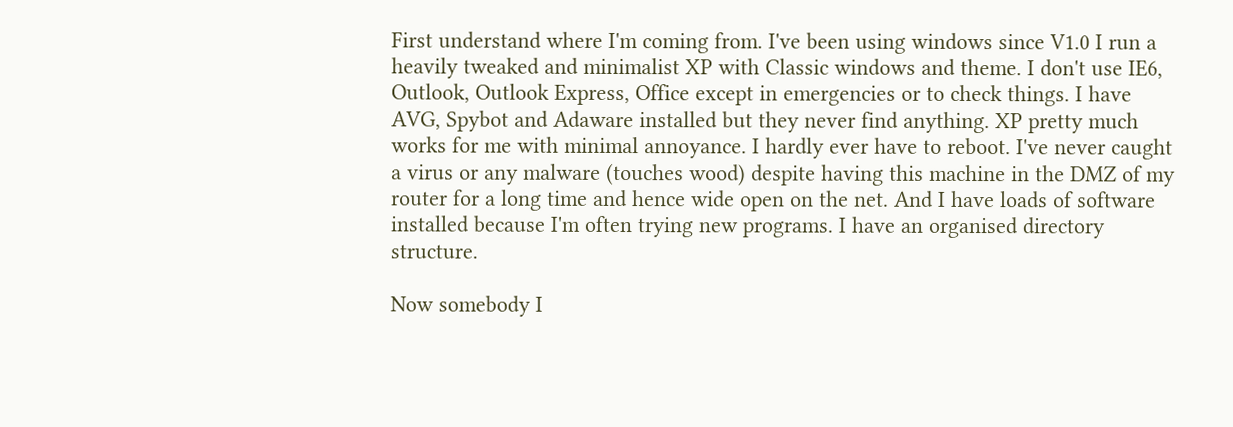First understand where I'm coming from. I've been using windows since V1.0 I run a heavily tweaked and minimalist XP with Classic windows and theme. I don't use IE6, Outlook, Outlook Express, Office except in emergencies or to check things. I have AVG, Spybot and Adaware installed but they never find anything. XP pretty much works for me with minimal annoyance. I hardly ever have to reboot. I've never caught a virus or any malware (touches wood) despite having this machine in the DMZ of my router for a long time and hence wide open on the net. And I have loads of software installed because I'm often trying new programs. I have an organised directory structure.

Now somebody I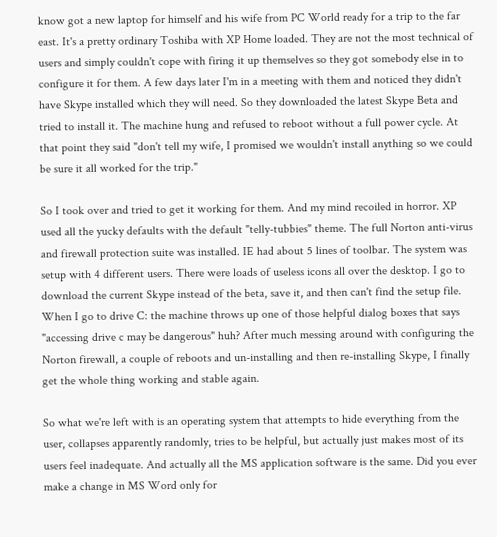know got a new laptop for himself and his wife from PC World ready for a trip to the far east. It's a pretty ordinary Toshiba with XP Home loaded. They are not the most technical of users and simply couldn't cope with firing it up themselves so they got somebody else in to configure it for them. A few days later I'm in a meeting with them and noticed they didn't have Skype installed which they will need. So they downloaded the latest Skype Beta and tried to install it. The machine hung and refused to reboot without a full power cycle. At that point they said "don't tell my wife, I promised we wouldn't install anything so we could be sure it all worked for the trip."

So I took over and tried to get it working for them. And my mind recoiled in horror. XP used all the yucky defaults with the default "telly-tubbies" theme. The full Norton anti-virus and firewall protection suite was installed. IE had about 5 lines of toolbar. The system was setup with 4 different users. There were loads of useless icons all over the desktop. I go to download the current Skype instead of the beta, save it, and then can't find the setup file. When I go to drive C: the machine throws up one of those helpful dialog boxes that says "accessing drive c may be dangerous" huh? After much messing around with configuring the Norton firewall, a couple of reboots and un-installing and then re-installing Skype, I finally get the whole thing working and stable again.

So what we're left with is an operating system that attempts to hide everything from the user, collapses apparently randomly, tries to be helpful, but actually just makes most of its users feel inadequate. And actually all the MS application software is the same. Did you ever make a change in MS Word only for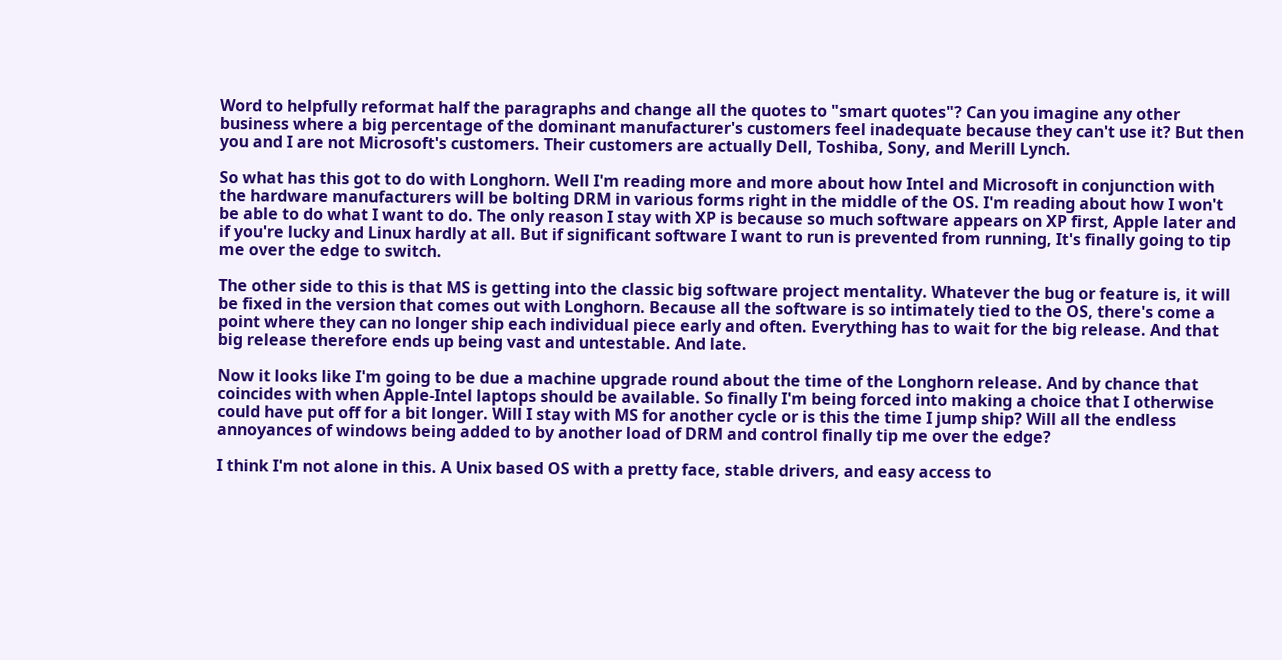Word to helpfully reformat half the paragraphs and change all the quotes to "smart quotes"? Can you imagine any other business where a big percentage of the dominant manufacturer's customers feel inadequate because they can't use it? But then you and I are not Microsoft's customers. Their customers are actually Dell, Toshiba, Sony, and Merill Lynch.

So what has this got to do with Longhorn. Well I'm reading more and more about how Intel and Microsoft in conjunction with the hardware manufacturers will be bolting DRM in various forms right in the middle of the OS. I'm reading about how I won't be able to do what I want to do. The only reason I stay with XP is because so much software appears on XP first, Apple later and if you're lucky and Linux hardly at all. But if significant software I want to run is prevented from running, It's finally going to tip me over the edge to switch.

The other side to this is that MS is getting into the classic big software project mentality. Whatever the bug or feature is, it will be fixed in the version that comes out with Longhorn. Because all the software is so intimately tied to the OS, there's come a point where they can no longer ship each individual piece early and often. Everything has to wait for the big release. And that big release therefore ends up being vast and untestable. And late.

Now it looks like I'm going to be due a machine upgrade round about the time of the Longhorn release. And by chance that coincides with when Apple-Intel laptops should be available. So finally I'm being forced into making a choice that I otherwise could have put off for a bit longer. Will I stay with MS for another cycle or is this the time I jump ship? Will all the endless annoyances of windows being added to by another load of DRM and control finally tip me over the edge?

I think I'm not alone in this. A Unix based OS with a pretty face, stable drivers, and easy access to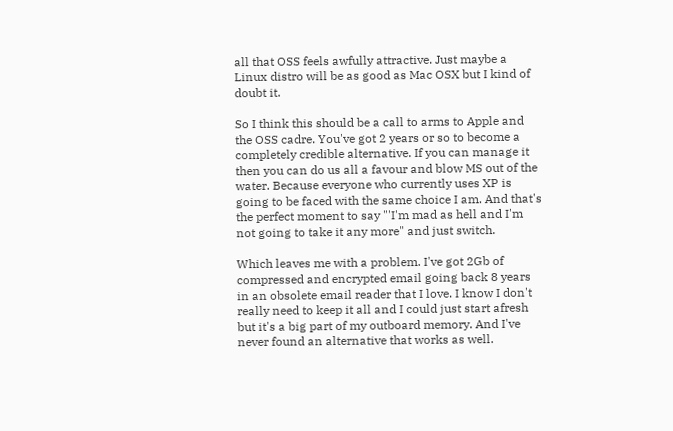all that OSS feels awfully attractive. Just maybe a Linux distro will be as good as Mac OSX but I kind of doubt it.

So I think this should be a call to arms to Apple and the OSS cadre. You've got 2 years or so to become a completely credible alternative. If you can manage it then you can do us all a favour and blow MS out of the water. Because everyone who currently uses XP is going to be faced with the same choice I am. And that's the perfect moment to say "'I'm mad as hell and I'm not going to take it any more" and just switch.

Which leaves me with a problem. I've got 2Gb of compressed and encrypted email going back 8 years in an obsolete email reader that I love. I know I don't really need to keep it all and I could just start afresh but it's a big part of my outboard memory. And I've never found an alternative that works as well.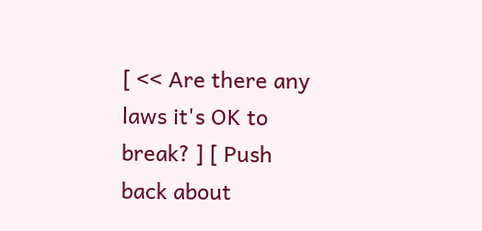[ << Are there any laws it's OK to break? ] [ Push back about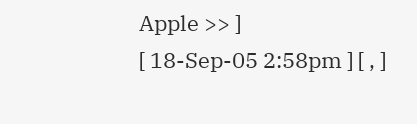Apple >> ]
[ 18-Sep-05 2:58pm ] [ , ]